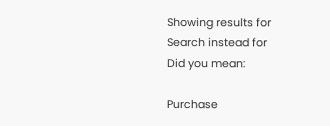Showing results for
Search instead for
Did you mean:

Purchase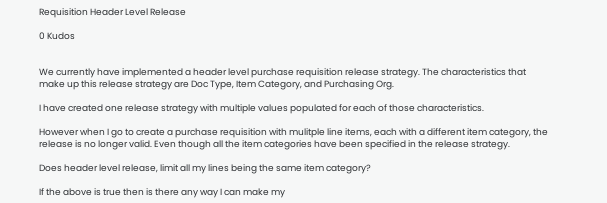Requisition Header Level Release

0 Kudos


We currently have implemented a header level purchase requisition release strategy. The characteristics that make up this release strategy are Doc Type, Item Category, and Purchasing Org.

I have created one release strategy with multiple values populated for each of those characteristics.

However when I go to create a purchase requisition with mulitple line items, each with a different item category, the release is no longer valid. Even though all the item categories have been specified in the release strategy.

Does header level release, limit all my lines being the same item category?

If the above is true then is there any way I can make my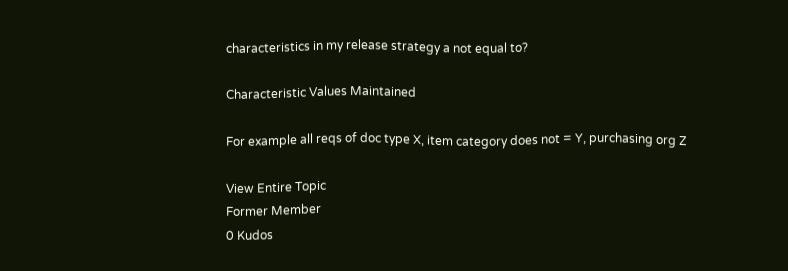characteristics in my release strategy a not equal to?

Characteristic Values Maintained

For example all reqs of doc type X, item category does not = Y, purchasing org Z

View Entire Topic
Former Member
0 Kudos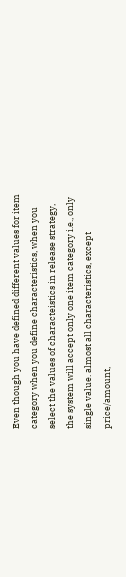Even though you have defined different values for item category when you define characteristics, when you select the values of characteistics in release strategy, the system will accept only one item category i.e., only single value. almost all characteristics, except price/amount,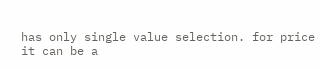has only single value selection. for price it can be a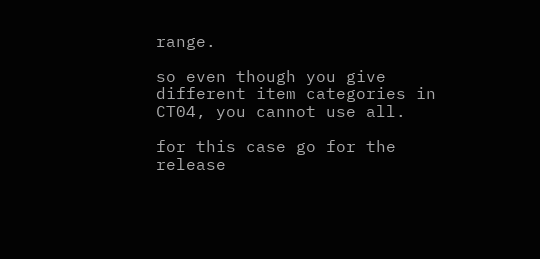range.

so even though you give different item categories in CT04, you cannot use all.

for this case go for the release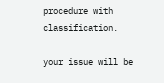procedure with classification.

your issue will be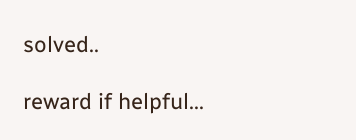solved..

reward if helpful...